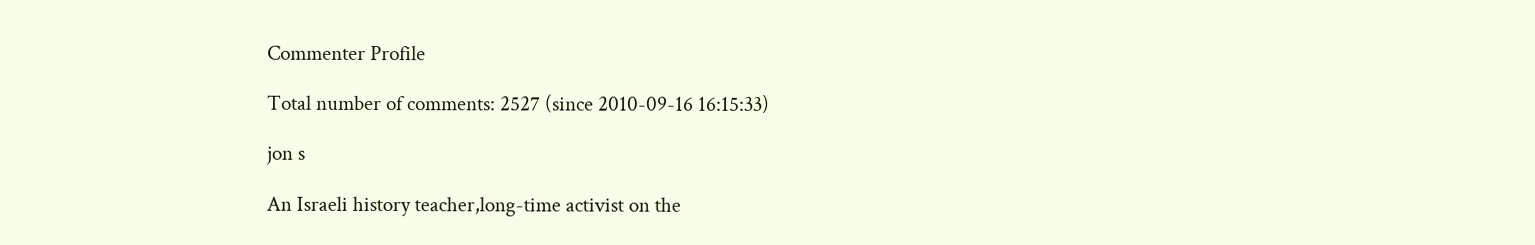Commenter Profile

Total number of comments: 2527 (since 2010-09-16 16:15:33)

jon s

An Israeli history teacher,long-time activist on the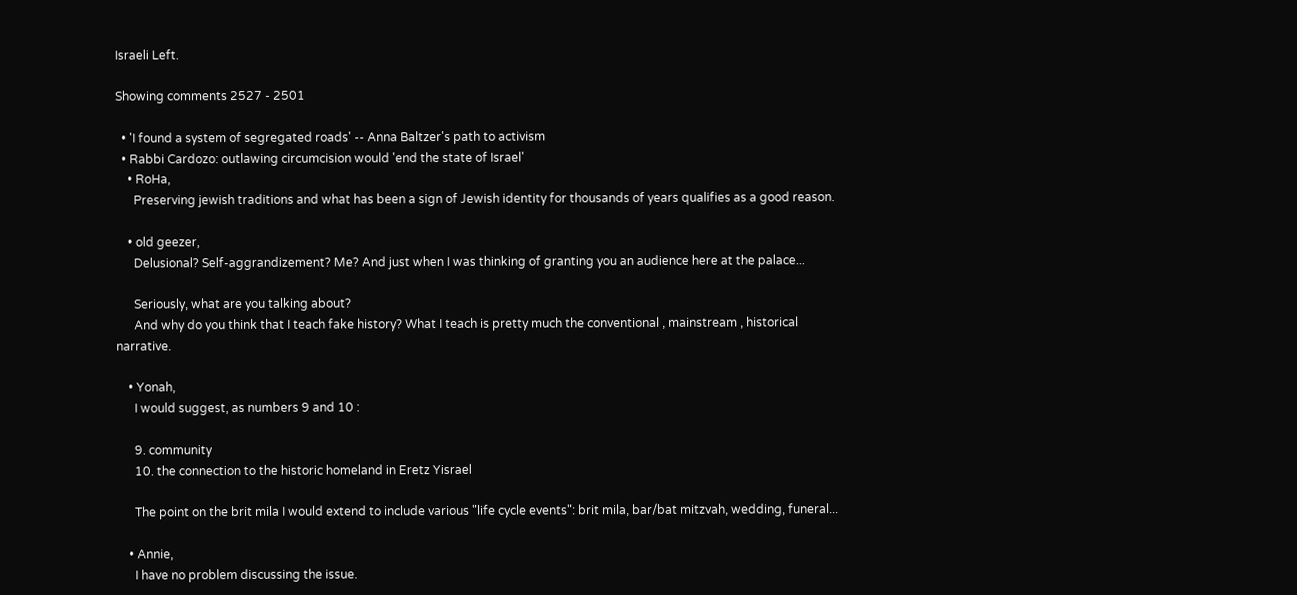Israeli Left.

Showing comments 2527 - 2501

  • 'I found a system of segregated roads' -- Anna Baltzer's path to activism
  • Rabbi Cardozo: outlawing circumcision would 'end the state of Israel'
    • RoHa,
      Preserving jewish traditions and what has been a sign of Jewish identity for thousands of years qualifies as a good reason.

    • old geezer,
      Delusional? Self-aggrandizement? Me? And just when I was thinking of granting you an audience here at the palace...

      Seriously, what are you talking about?
      And why do you think that I teach fake history? What I teach is pretty much the conventional , mainstream , historical narrative.

    • Yonah,
      I would suggest, as numbers 9 and 10 :

      9. community
      10. the connection to the historic homeland in Eretz Yisrael

      The point on the brit mila I would extend to include various "life cycle events": brit mila, bar/bat mitzvah, wedding, funeral...

    • Annie,
      I have no problem discussing the issue.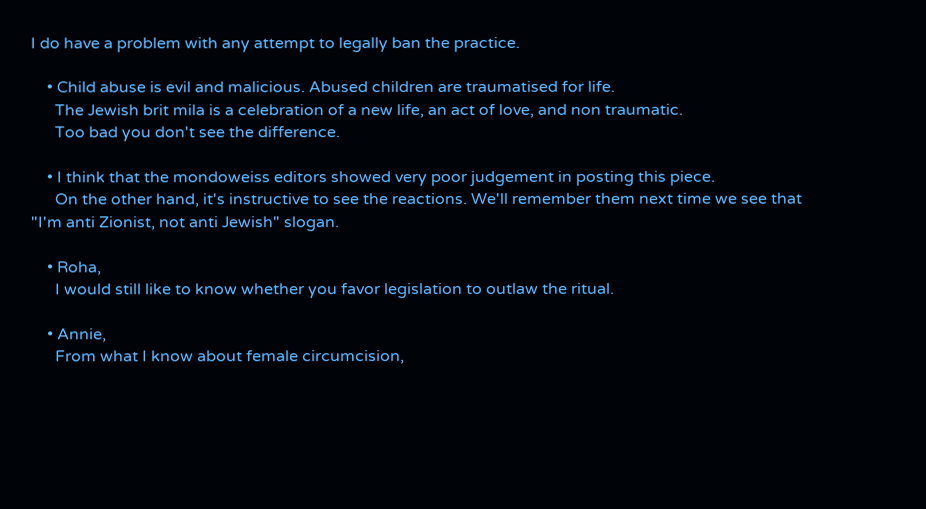I do have a problem with any attempt to legally ban the practice.

    • Child abuse is evil and malicious. Abused children are traumatised for life.
      The Jewish brit mila is a celebration of a new life, an act of love, and non traumatic.
      Too bad you don't see the difference.

    • I think that the mondoweiss editors showed very poor judgement in posting this piece.
      On the other hand, it's instructive to see the reactions. We'll remember them next time we see that "I'm anti Zionist, not anti Jewish" slogan.

    • Roha,
      I would still like to know whether you favor legislation to outlaw the ritual.

    • Annie,
      From what I know about female circumcision,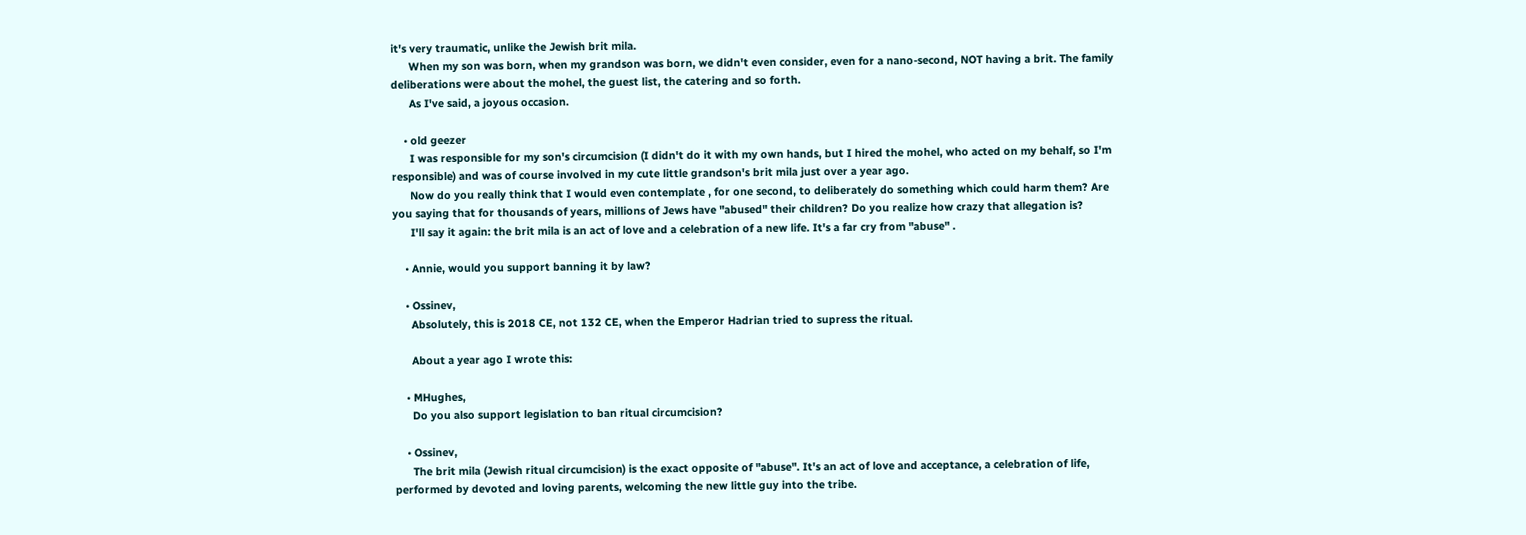it's very traumatic, unlike the Jewish brit mila.
      When my son was born, when my grandson was born, we didn't even consider, even for a nano-second, NOT having a brit. The family deliberations were about the mohel, the guest list, the catering and so forth.
      As I've said, a joyous occasion.

    • old geezer
      I was responsible for my son's circumcision (I didn't do it with my own hands, but I hired the mohel, who acted on my behalf, so I'm responsible) and was of course involved in my cute little grandson's brit mila just over a year ago.
      Now do you really think that I would even contemplate , for one second, to deliberately do something which could harm them? Are you saying that for thousands of years, millions of Jews have "abused" their children? Do you realize how crazy that allegation is?
      I'll say it again: the brit mila is an act of love and a celebration of a new life. It's a far cry from "abuse" .

    • Annie, would you support banning it by law?

    • Ossinev,
      Absolutely, this is 2018 CE, not 132 CE, when the Emperor Hadrian tried to supress the ritual.

      About a year ago I wrote this:

    • MHughes,
      Do you also support legislation to ban ritual circumcision?

    • Ossinev,
      The brit mila (Jewish ritual circumcision) is the exact opposite of "abuse". It's an act of love and acceptance, a celebration of life, performed by devoted and loving parents, welcoming the new little guy into the tribe.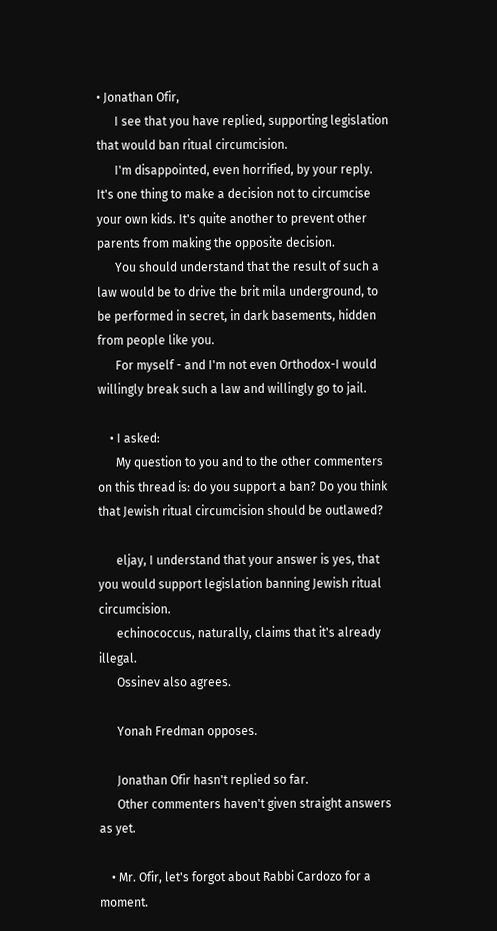• Jonathan Ofir,
      I see that you have replied, supporting legislation that would ban ritual circumcision.
      I'm disappointed, even horrified, by your reply. It's one thing to make a decision not to circumcise your own kids. It's quite another to prevent other parents from making the opposite decision.
      You should understand that the result of such a law would be to drive the brit mila underground, to be performed in secret, in dark basements, hidden from people like you.
      For myself - and I'm not even Orthodox-I would willingly break such a law and willingly go to jail.

    • I asked:
      My question to you and to the other commenters on this thread is: do you support a ban? Do you think that Jewish ritual circumcision should be outlawed?

      eljay, I understand that your answer is yes, that you would support legislation banning Jewish ritual circumcision.
      echinococcus, naturally, claims that it's already illegal.
      Ossinev also agrees.

      Yonah Fredman opposes.

      Jonathan Ofir hasn't replied so far.
      Other commenters haven't given straight answers as yet.

    • Mr. Ofir, let's forgot about Rabbi Cardozo for a moment.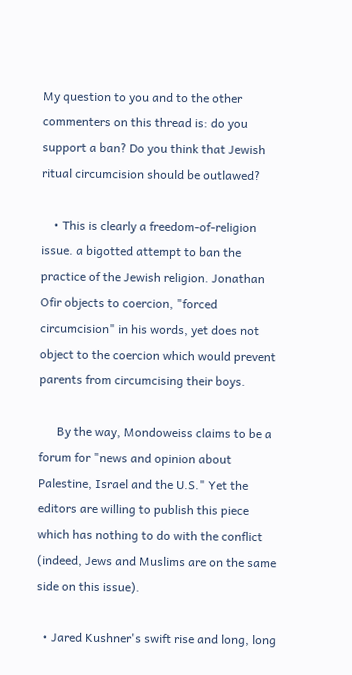My question to you and to the other commenters on this thread is: do you support a ban? Do you think that Jewish ritual circumcision should be outlawed?

    • This is clearly a freedom-of-religion issue. a bigotted attempt to ban the practice of the Jewish religion. Jonathan Ofir objects to coercion, "forced circumcision" in his words, yet does not object to the coercion which would prevent parents from circumcising their boys.

      By the way, Mondoweiss claims to be a forum for "news and opinion about Palestine, Israel and the U.S." Yet the editors are willing to publish this piece which has nothing to do with the conflict (indeed, Jews and Muslims are on the same side on this issue).

  • Jared Kushner's swift rise and long, long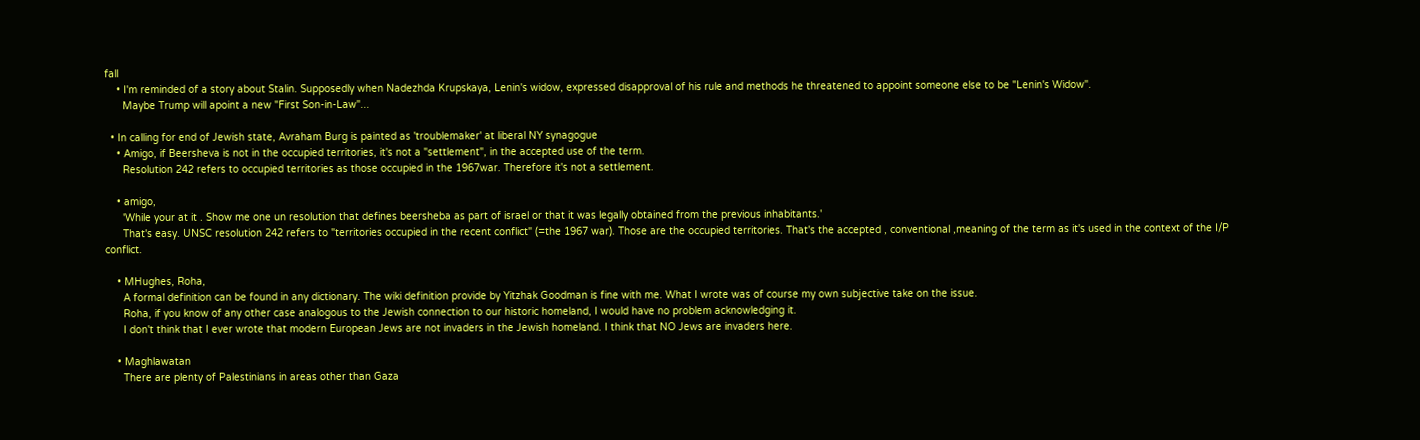fall
    • I'm reminded of a story about Stalin. Supposedly when Nadezhda Krupskaya, Lenin's widow, expressed disapproval of his rule and methods he threatened to appoint someone else to be "Lenin's Widow".
      Maybe Trump will apoint a new "First Son-in-Law"...

  • In calling for end of Jewish state, Avraham Burg is painted as 'troublemaker' at liberal NY synagogue
    • Amigo, if Beersheva is not in the occupied territories, it's not a "settlement", in the accepted use of the term.
      Resolution 242 refers to occupied territories as those occupied in the 1967war. Therefore it's not a settlement.

    • amigo,
      'While your at it . Show me one un resolution that defines beersheba as part of israel or that it was legally obtained from the previous inhabitants.'
      That's easy. UNSC resolution 242 refers to "territories occupied in the recent conflict" (=the 1967 war). Those are the occupied territories. That's the accepted , conventional ,meaning of the term as it's used in the context of the I/P conflict.

    • MHughes, Roha,
      A formal definition can be found in any dictionary. The wiki definition provide by Yitzhak Goodman is fine with me. What I wrote was of course my own subjective take on the issue.
      Roha, if you know of any other case analogous to the Jewish connection to our historic homeland, I would have no problem acknowledging it.
      I don't think that I ever wrote that modern European Jews are not invaders in the Jewish homeland. I think that NO Jews are invaders here.

    • Maghlawatan
      There are plenty of Palestinians in areas other than Gaza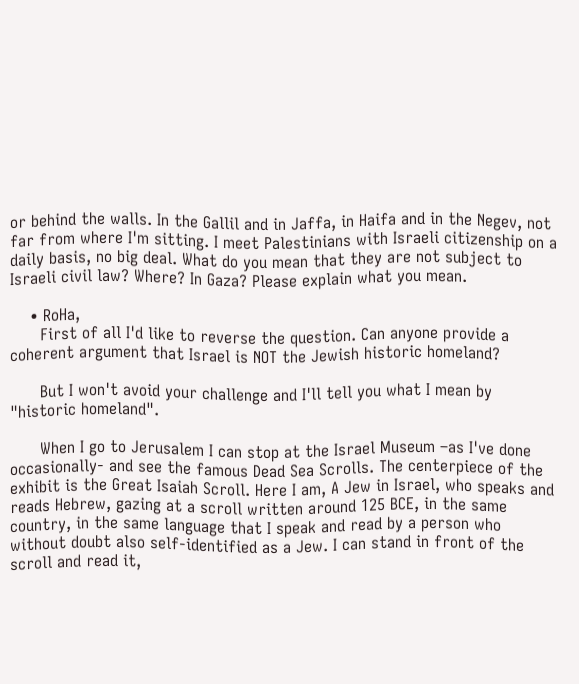or behind the walls. In the Gallil and in Jaffa, in Haifa and in the Negev, not far from where I'm sitting. I meet Palestinians with Israeli citizenship on a daily basis, no big deal. What do you mean that they are not subject to Israeli civil law? Where? In Gaza? Please explain what you mean.

    • RoHa,
      First of all I'd like to reverse the question. Can anyone provide a coherent argument that Israel is NOT the Jewish historic homeland?

      But I won't avoid your challenge and I'll tell you what I mean by "historic homeland".

      When I go to Jerusalem I can stop at the Israel Museum –as I've done occasionally- and see the famous Dead Sea Scrolls. The centerpiece of the exhibit is the Great Isaiah Scroll. Here I am, A Jew in Israel, who speaks and reads Hebrew, gazing at a scroll written around 125 BCE, in the same country, in the same language that I speak and read by a person who without doubt also self-identified as a Jew. I can stand in front of the scroll and read it,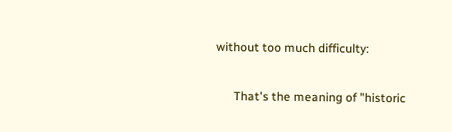without too much difficulty:

      That's the meaning of "historic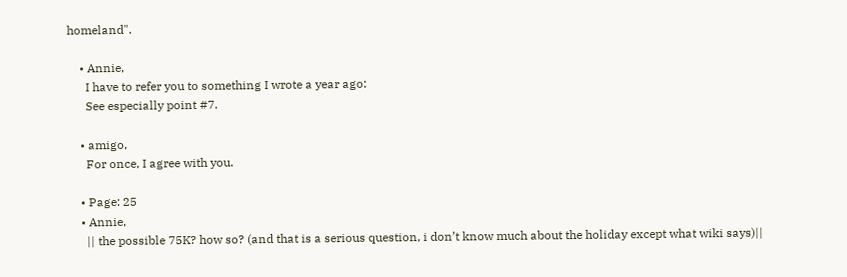homeland".

    • Annie,
      I have to refer you to something I wrote a year ago:
      See especially point #7.

    • amigo,
      For once, I agree with you.

    • Page: 25
    • Annie,
      || the possible 75K? how so? (and that is a serious question, i don’t know much about the holiday except what wiki says)||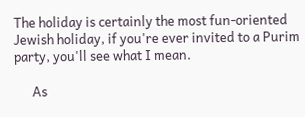The holiday is certainly the most fun-oriented Jewish holiday, if you're ever invited to a Purim party, you'll see what I mean.

      As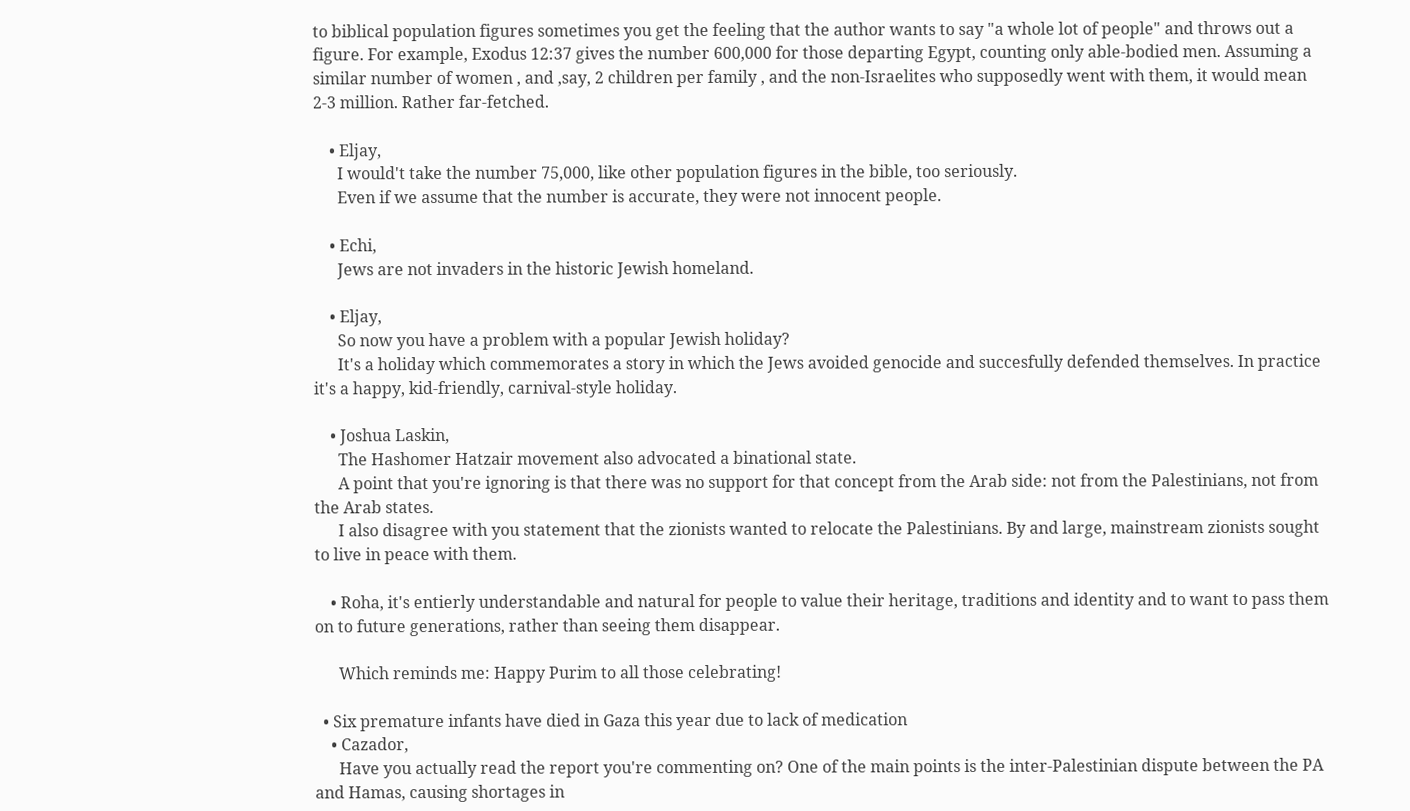to biblical population figures sometimes you get the feeling that the author wants to say "a whole lot of people" and throws out a figure. For example, Exodus 12:37 gives the number 600,000 for those departing Egypt, counting only able-bodied men. Assuming a similar number of women , and ,say, 2 children per family , and the non-Israelites who supposedly went with them, it would mean 2-3 million. Rather far-fetched.

    • Eljay,
      I would't take the number 75,000, like other population figures in the bible, too seriously.
      Even if we assume that the number is accurate, they were not innocent people.

    • Echi,
      Jews are not invaders in the historic Jewish homeland.

    • Eljay,
      So now you have a problem with a popular Jewish holiday?
      It's a holiday which commemorates a story in which the Jews avoided genocide and succesfully defended themselves. In practice it's a happy, kid-friendly, carnival-style holiday.

    • Joshua Laskin,
      The Hashomer Hatzair movement also advocated a binational state.
      A point that you're ignoring is that there was no support for that concept from the Arab side: not from the Palestinians, not from the Arab states.
      I also disagree with you statement that the zionists wanted to relocate the Palestinians. By and large, mainstream zionists sought to live in peace with them.

    • Roha, it's entierly understandable and natural for people to value their heritage, traditions and identity and to want to pass them on to future generations, rather than seeing them disappear.

      Which reminds me: Happy Purim to all those celebrating!

  • Six premature infants have died in Gaza this year due to lack of medication
    • Cazador,
      Have you actually read the report you're commenting on? One of the main points is the inter-Palestinian dispute between the PA and Hamas, causing shortages in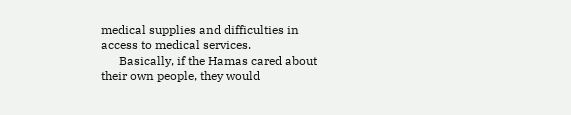medical supplies and difficulties in access to medical services.
      Basically, if the Hamas cared about their own people, they would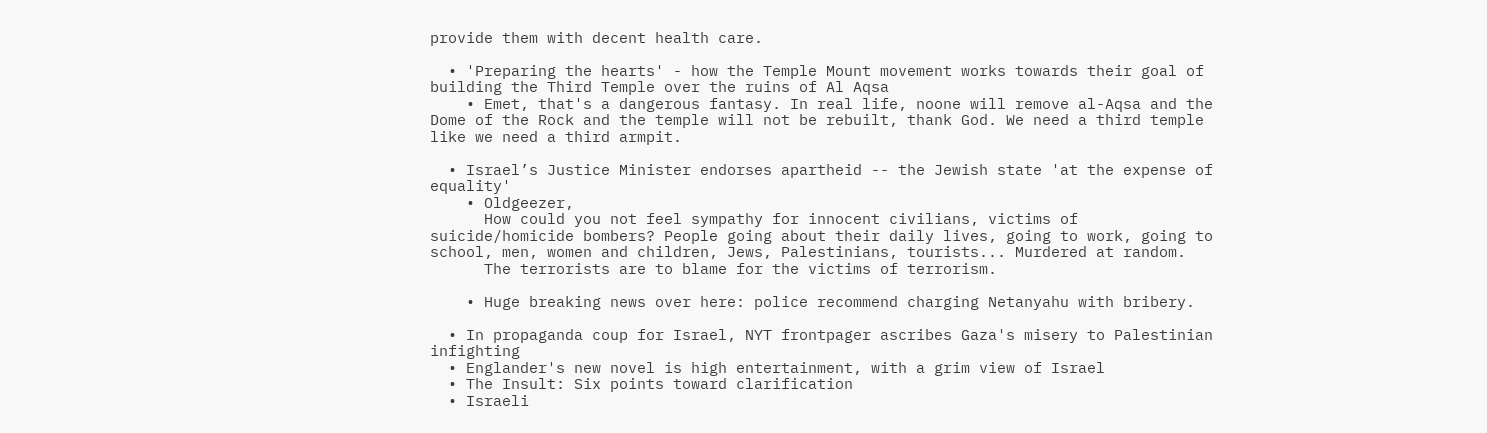provide them with decent health care.

  • 'Preparing the hearts' - how the Temple Mount movement works towards their goal of building the Third Temple over the ruins of Al Aqsa
    • Emet, that's a dangerous fantasy. In real life, noone will remove al-Aqsa and the Dome of the Rock and the temple will not be rebuilt, thank God. We need a third temple like we need a third armpit.

  • Israel’s Justice Minister endorses apartheid -- the Jewish state 'at the expense of equality'
    • Oldgeezer,
      How could you not feel sympathy for innocent civilians, victims of suicide/homicide bombers? People going about their daily lives, going to work, going to school, men, women and children, Jews, Palestinians, tourists... Murdered at random.
      The terrorists are to blame for the victims of terrorism.

    • Huge breaking news over here: police recommend charging Netanyahu with bribery.

  • In propaganda coup for Israel, NYT frontpager ascribes Gaza's misery to Palestinian infighting
  • Englander's new novel is high entertainment, with a grim view of Israel
  • The Insult: Six points toward clarification
  • Israeli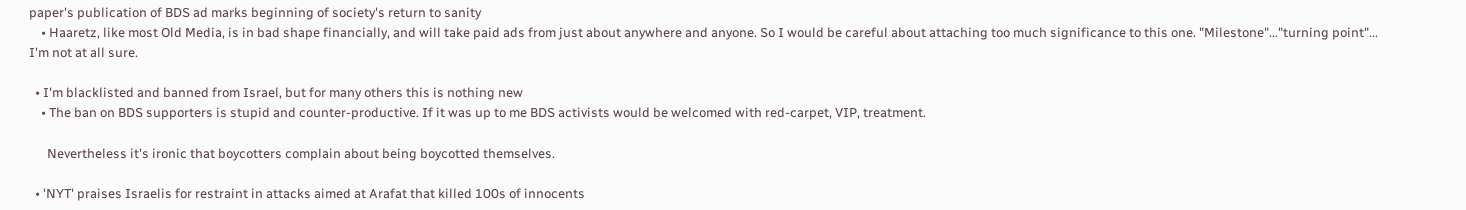paper's publication of BDS ad marks beginning of society's return to sanity
    • Haaretz, like most Old Media, is in bad shape financially, and will take paid ads from just about anywhere and anyone. So I would be careful about attaching too much significance to this one. "Milestone"..."turning point"... I'm not at all sure.

  • I'm blacklisted and banned from Israel, but for many others this is nothing new
    • The ban on BDS supporters is stupid and counter-productive. If it was up to me BDS activists would be welcomed with red-carpet, VIP, treatment.

      Nevertheless it's ironic that boycotters complain about being boycotted themselves.

  • 'NYT' praises Israelis for restraint in attacks aimed at Arafat that killed 100s of innocents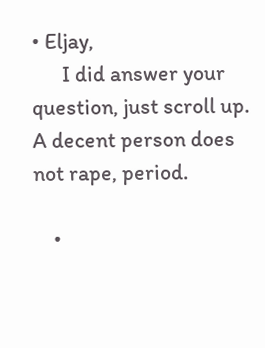• Eljay,
      I did answer your question, just scroll up. A decent person does not rape, period.

    •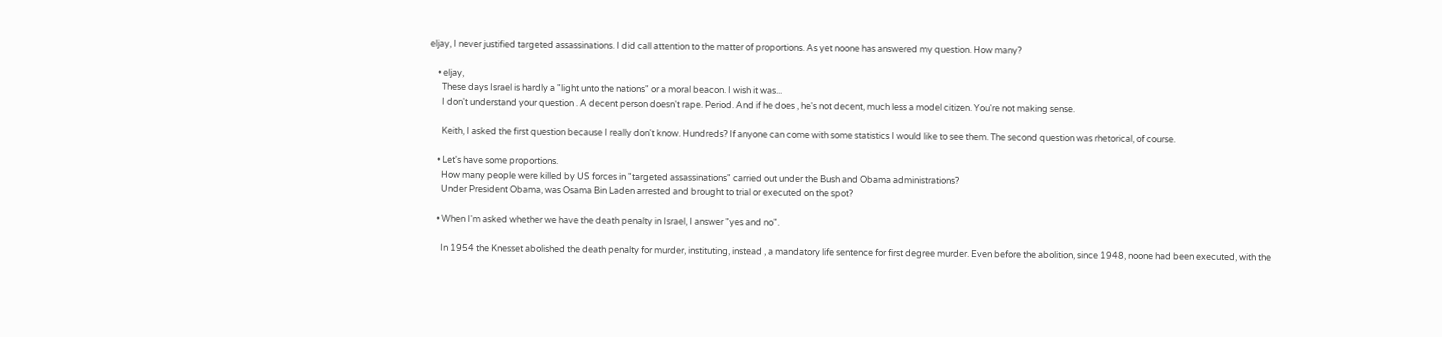eljay, I never justified targeted assassinations. I did call attention to the matter of proportions. As yet noone has answered my question. How many?

    • eljay,
      These days Israel is hardly a "light unto the nations" or a moral beacon. I wish it was...
      I don't understand your question . A decent person doesn't rape. Period. And if he does , he's not decent, much less a model citizen. You're not making sense.

      Keith, I asked the first question because I really don't know. Hundreds? If anyone can come with some statistics I would like to see them. The second question was rhetorical, of course.

    • Let's have some proportions.
      How many people were killed by US forces in "targeted assassinations" carried out under the Bush and Obama administrations?
      Under President Obama, was Osama Bin Laden arrested and brought to trial or executed on the spot?

    • When I'm asked whether we have the death penalty in Israel, I answer "yes and no".

      In 1954 the Knesset abolished the death penalty for murder, instituting, instead , a mandatory life sentence for first degree murder. Even before the abolition, since 1948, noone had been executed, with the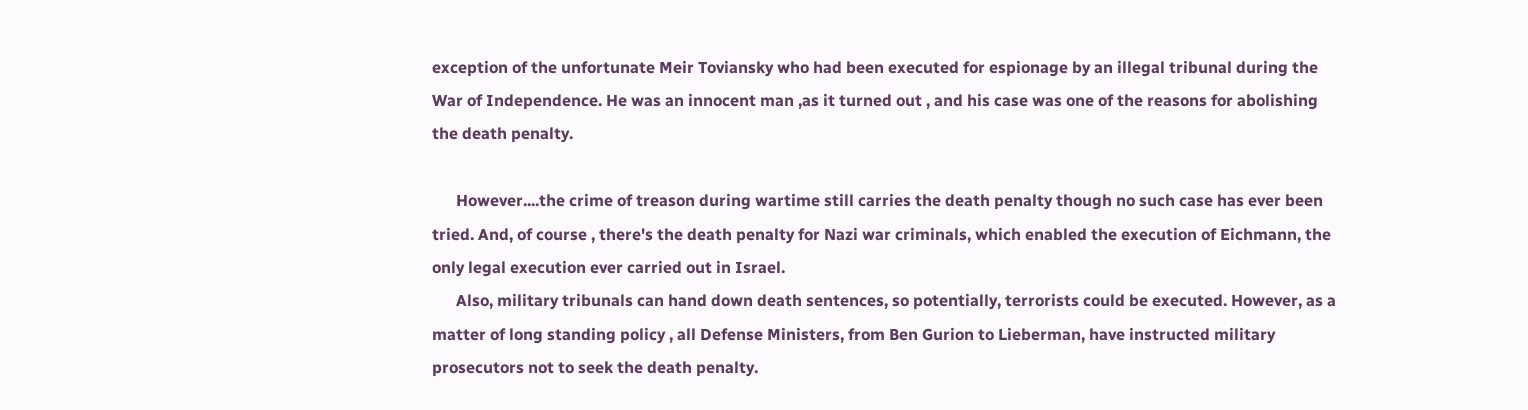exception of the unfortunate Meir Toviansky who had been executed for espionage by an illegal tribunal during the War of Independence. He was an innocent man ,as it turned out , and his case was one of the reasons for abolishing the death penalty.

      However....the crime of treason during wartime still carries the death penalty though no such case has ever been tried. And, of course , there's the death penalty for Nazi war criminals, which enabled the execution of Eichmann, the only legal execution ever carried out in Israel.
      Also, military tribunals can hand down death sentences, so potentially, terrorists could be executed. However, as a matter of long standing policy , all Defense Ministers, from Ben Gurion to Lieberman, have instructed military prosecutors not to seek the death penalty.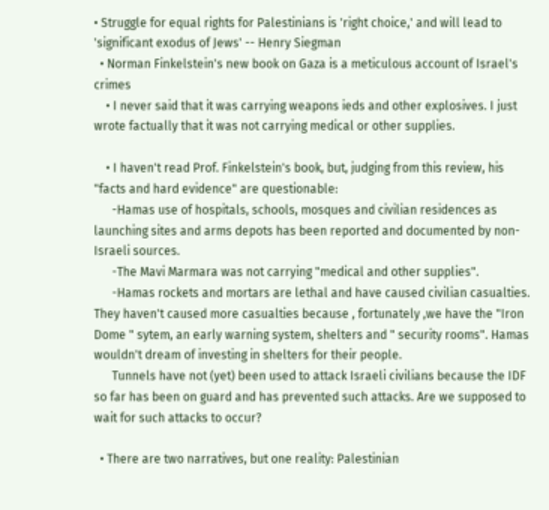• Struggle for equal rights for Palestinians is 'right choice,' and will lead to 'significant exodus of Jews' -- Henry Siegman
  • Norman Finkelstein's new book on Gaza is a meticulous account of Israel's crimes
    • I never said that it was carrying weapons ieds and other explosives. I just wrote factually that it was not carrying medical or other supplies.

    • I haven't read Prof. Finkelstein's book, but, judging from this review, his "facts and hard evidence" are questionable:
      -Hamas use of hospitals, schools, mosques and civilian residences as launching sites and arms depots has been reported and documented by non-Israeli sources.
      -The Mavi Marmara was not carrying "medical and other supplies".
      -Hamas rockets and mortars are lethal and have caused civilian casualties. They haven't caused more casualties because , fortunately ,we have the "Iron Dome " sytem, an early warning system, shelters and " security rooms". Hamas wouldn't dream of investing in shelters for their people.
      Tunnels have not (yet) been used to attack Israeli civilians because the IDF so far has been on guard and has prevented such attacks. Are we supposed to wait for such attacks to occur?

  • There are two narratives, but one reality: Palestinian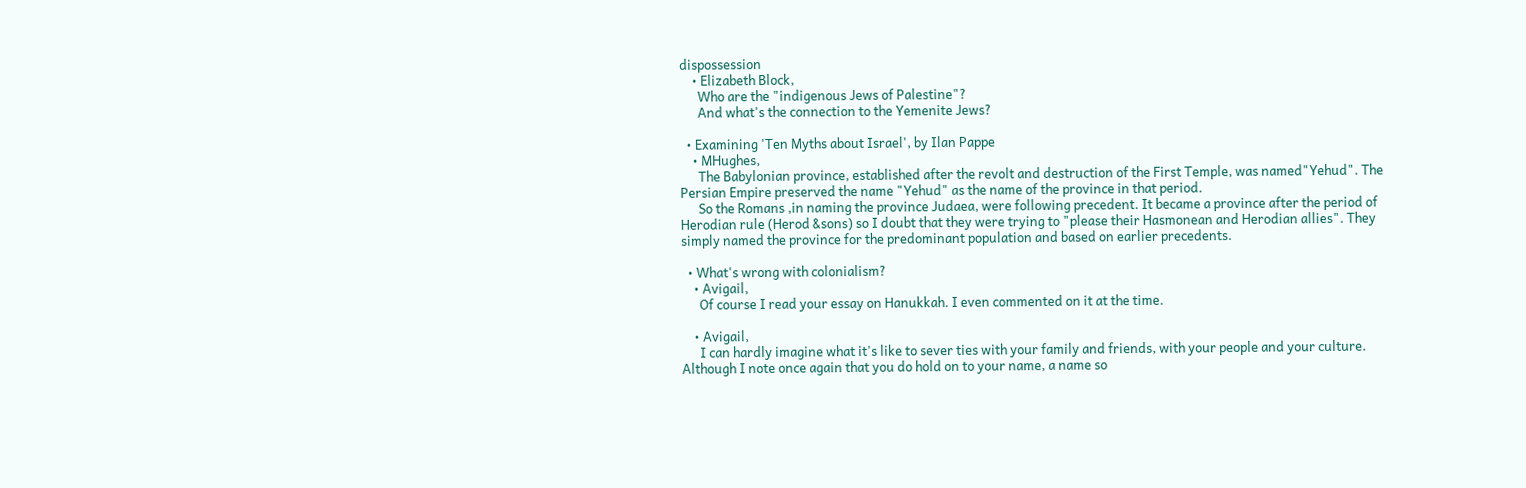dispossession
    • Elizabeth Block,
      Who are the "indigenous Jews of Palestine"?
      And what's the connection to the Yemenite Jews?

  • Examining 'Ten Myths about Israel', by Ilan Pappe
    • MHughes,
      The Babylonian province, established after the revolt and destruction of the First Temple, was named"Yehud". The Persian Empire preserved the name "Yehud" as the name of the province in that period.
      So the Romans ,in naming the province Judaea, were following precedent. It became a province after the period of Herodian rule (Herod &sons) so I doubt that they were trying to "please their Hasmonean and Herodian allies". They simply named the province for the predominant population and based on earlier precedents.

  • What's wrong with colonialism?
    • Avigail,
      Of course I read your essay on Hanukkah. I even commented on it at the time.

    • Avigail,
      I can hardly imagine what it's like to sever ties with your family and friends, with your people and your culture. Although I note once again that you do hold on to your name, a name so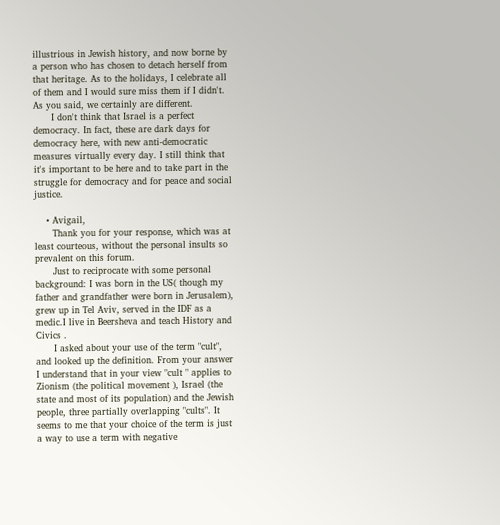illustrious in Jewish history, and now borne by a person who has chosen to detach herself from that heritage. As to the holidays, I celebrate all of them and I would sure miss them if I didn't. As you said, we certainly are different.
      I don't think that Israel is a perfect democracy. In fact, these are dark days for democracy here, with new anti-democratic measures virtually every day. I still think that it's important to be here and to take part in the struggle for democracy and for peace and social justice.

    • Avigail,
      Thank you for your response, which was at least courteous, without the personal insults so prevalent on this forum.
      Just to reciprocate with some personal background: I was born in the US( though my father and grandfather were born in Jerusalem), grew up in Tel Aviv, served in the IDF as a medic.I live in Beersheva and teach History and Civics .
      I asked about your use of the term "cult", and looked up the definition. From your answer I understand that in your view "cult " applies to Zionism (the political movement ), Israel (the state and most of its population) and the Jewish people, three partially overlapping "cults". It seems to me that your choice of the term is just a way to use a term with negative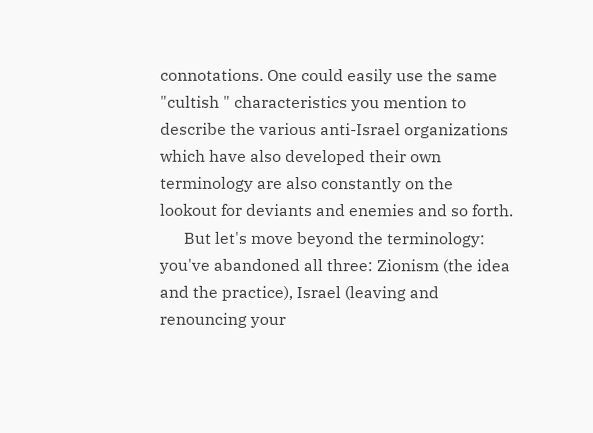connotations. One could easily use the same "cultish " characteristics you mention to describe the various anti-Israel organizations which have also developed their own terminology are also constantly on the lookout for deviants and enemies and so forth.
      But let's move beyond the terminology: you've abandoned all three: Zionism (the idea and the practice), Israel (leaving and renouncing your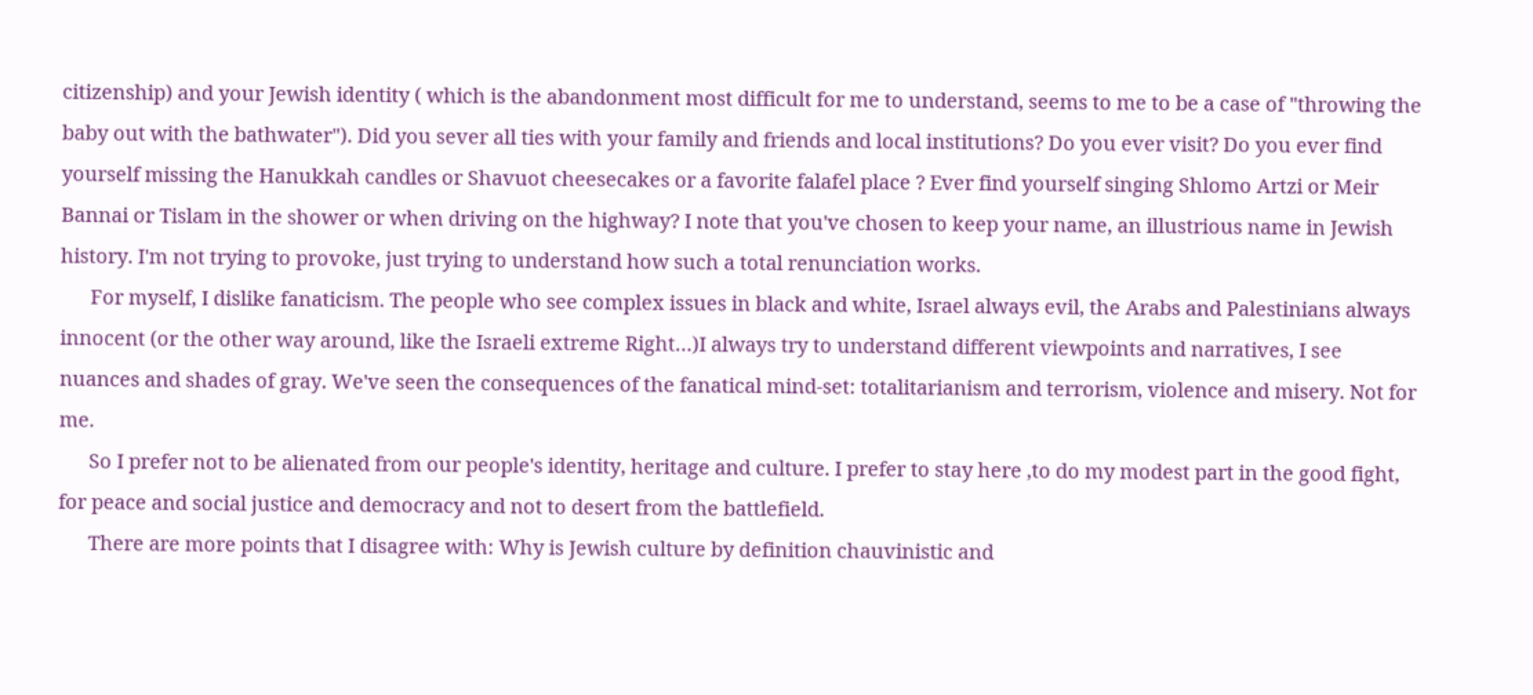citizenship) and your Jewish identity ( which is the abandonment most difficult for me to understand, seems to me to be a case of "throwing the baby out with the bathwater"). Did you sever all ties with your family and friends and local institutions? Do you ever visit? Do you ever find yourself missing the Hanukkah candles or Shavuot cheesecakes or a favorite falafel place ? Ever find yourself singing Shlomo Artzi or Meir Bannai or Tislam in the shower or when driving on the highway? I note that you've chosen to keep your name, an illustrious name in Jewish history. I'm not trying to provoke, just trying to understand how such a total renunciation works.
      For myself, I dislike fanaticism. The people who see complex issues in black and white, Israel always evil, the Arabs and Palestinians always innocent (or the other way around, like the Israeli extreme Right…)I always try to understand different viewpoints and narratives, I see nuances and shades of gray. We've seen the consequences of the fanatical mind-set: totalitarianism and terrorism, violence and misery. Not for me.
      So I prefer not to be alienated from our people's identity, heritage and culture. I prefer to stay here ,to do my modest part in the good fight, for peace and social justice and democracy and not to desert from the battlefield.
      There are more points that I disagree with: Why is Jewish culture by definition chauvinistic and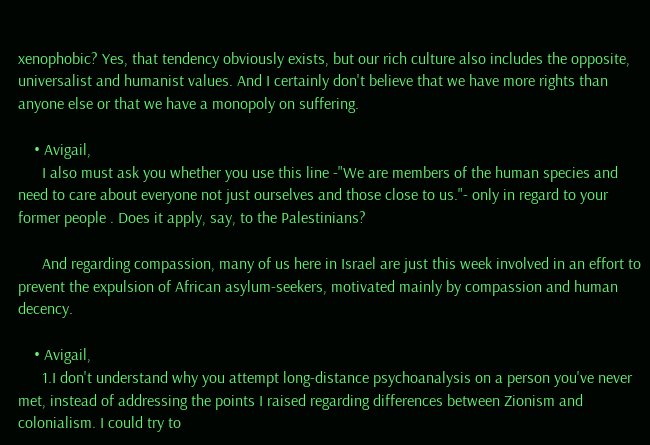xenophobic? Yes, that tendency obviously exists, but our rich culture also includes the opposite, universalist and humanist values. And I certainly don't believe that we have more rights than anyone else or that we have a monopoly on suffering.

    • Avigail,
      I also must ask you whether you use this line -"We are members of the human species and need to care about everyone not just ourselves and those close to us."- only in regard to your former people . Does it apply, say, to the Palestinians?

      And regarding compassion, many of us here in Israel are just this week involved in an effort to prevent the expulsion of African asylum-seekers, motivated mainly by compassion and human decency.

    • Avigail,
      1.I don't understand why you attempt long-distance psychoanalysis on a person you've never met, instead of addressing the points I raised regarding differences between Zionism and colonialism. I could try to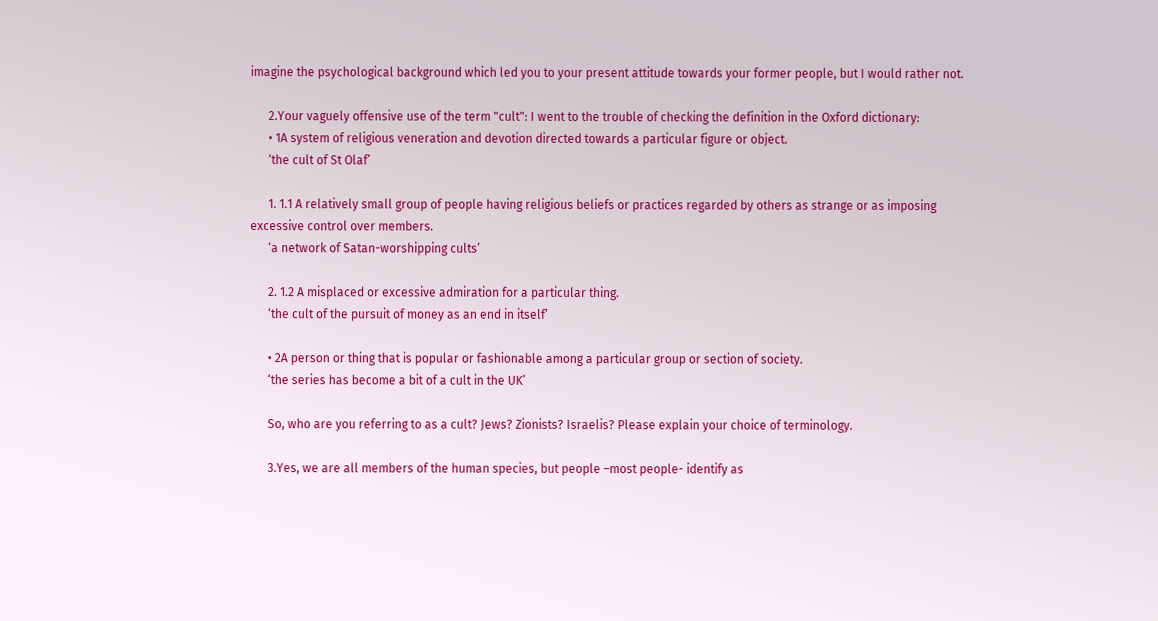imagine the psychological background which led you to your present attitude towards your former people, but I would rather not.

      2.Your vaguely offensive use of the term "cult": I went to the trouble of checking the definition in the Oxford dictionary:
      • 1A system of religious veneration and devotion directed towards a particular figure or object.
      ‘the cult of St Olaf’

      1. 1.1 A relatively small group of people having religious beliefs or practices regarded by others as strange or as imposing excessive control over members.
      ‘a network of Satan-worshipping cults’

      2. 1.2 A misplaced or excessive admiration for a particular thing.
      ‘the cult of the pursuit of money as an end in itself’

      • 2A person or thing that is popular or fashionable among a particular group or section of society.
      ‘the series has become a bit of a cult in the UK’

      So, who are you referring to as a cult? Jews? Zionists? Israelis? Please explain your choice of terminology.

      3.Yes, we are all members of the human species, but people –most people- identify as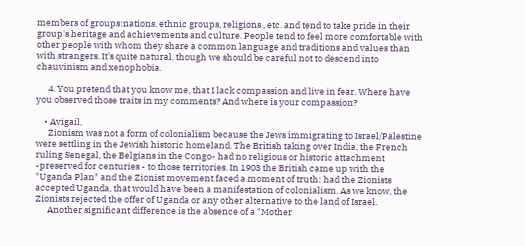members of groups:nations, ethnic groups, religions , etc. and tend to take pride in their group's heritage and achievements and culture. People tend to feel more comfortable with other people with whom they share a common language and traditions and values than with strangers. It's quite natural, though we should be careful not to descend into chauvinism and xenophobia.

      4. You pretend that you know me, that I lack compassion and live in fear. Where have you observed those traits in my comments? And where is your compassion?

    • Avigail,
      Zionism was not a form of colonialism because the Jews immigrating to Israel/Palestine were settling in the Jewish historic homeland. The British taking over India, the French ruling Senegal, the Belgians in the Congo- had no religious or historic attachment -preserved for centuries - to those territories. In 1903 the British came up with the "Uganda Plan" and the Zionist movement faced a moment of truth: had the Zionists accepted Uganda, that would have been a manifestation of colonialism. As we know, the Zionists rejected the offer of Uganda or any other alternative to the land of Israel.
      Another significant difference is the absence of a "Mother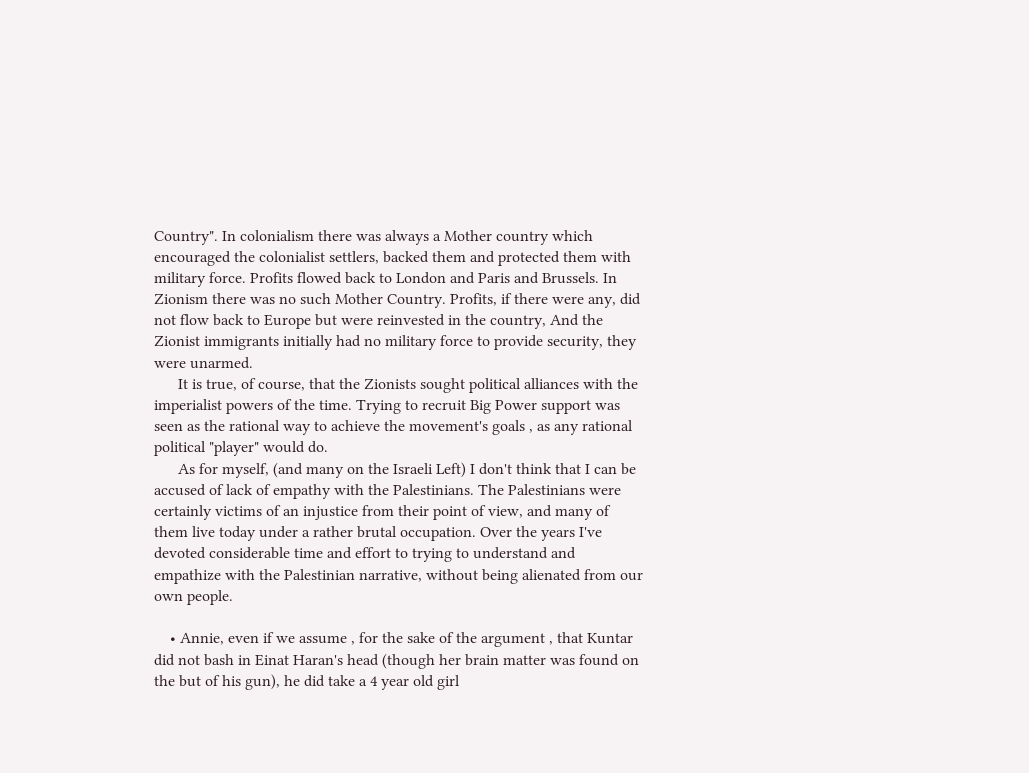Country". In colonialism there was always a Mother country which encouraged the colonialist settlers, backed them and protected them with military force. Profits flowed back to London and Paris and Brussels. In Zionism there was no such Mother Country. Profits, if there were any, did not flow back to Europe but were reinvested in the country, And the Zionist immigrants initially had no military force to provide security, they were unarmed.
      It is true, of course, that the Zionists sought political alliances with the imperialist powers of the time. Trying to recruit Big Power support was seen as the rational way to achieve the movement's goals , as any rational political "player" would do.
      As for myself, (and many on the Israeli Left) I don't think that I can be accused of lack of empathy with the Palestinians. The Palestinians were certainly victims of an injustice from their point of view, and many of them live today under a rather brutal occupation. Over the years I've devoted considerable time and effort to trying to understand and empathize with the Palestinian narrative, without being alienated from our own people.

    • Annie, even if we assume , for the sake of the argument , that Kuntar did not bash in Einat Haran's head (though her brain matter was found on the but of his gun), he did take a 4 year old girl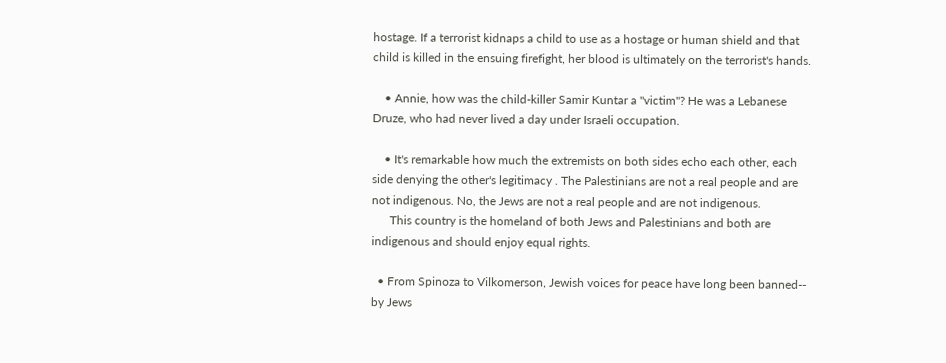hostage. If a terrorist kidnaps a child to use as a hostage or human shield and that child is killed in the ensuing firefight, her blood is ultimately on the terrorist's hands.

    • Annie, how was the child-killer Samir Kuntar a "victim"? He was a Lebanese Druze, who had never lived a day under Israeli occupation.

    • It's remarkable how much the extremists on both sides echo each other, each side denying the other's legitimacy . The Palestinians are not a real people and are not indigenous. No, the Jews are not a real people and are not indigenous.
      This country is the homeland of both Jews and Palestinians and both are indigenous and should enjoy equal rights.

  • From Spinoza to Vilkomerson, Jewish voices for peace have long been banned-- by Jews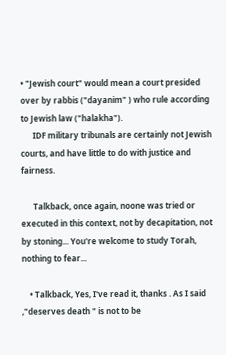• "Jewish court" would mean a court presided over by rabbis ("dayanim" ) who rule according to Jewish law ("halakha").
      IDF military tribunals are certainly not Jewish courts, and have little to do with justice and fairness.

      Talkback, once again, noone was tried or executed in this context, not by decapitation, not by stoning... You're welcome to study Torah, nothing to fear...

    • Talkback, Yes, I've read it, thanks . As I said ,"deserves death " is not to be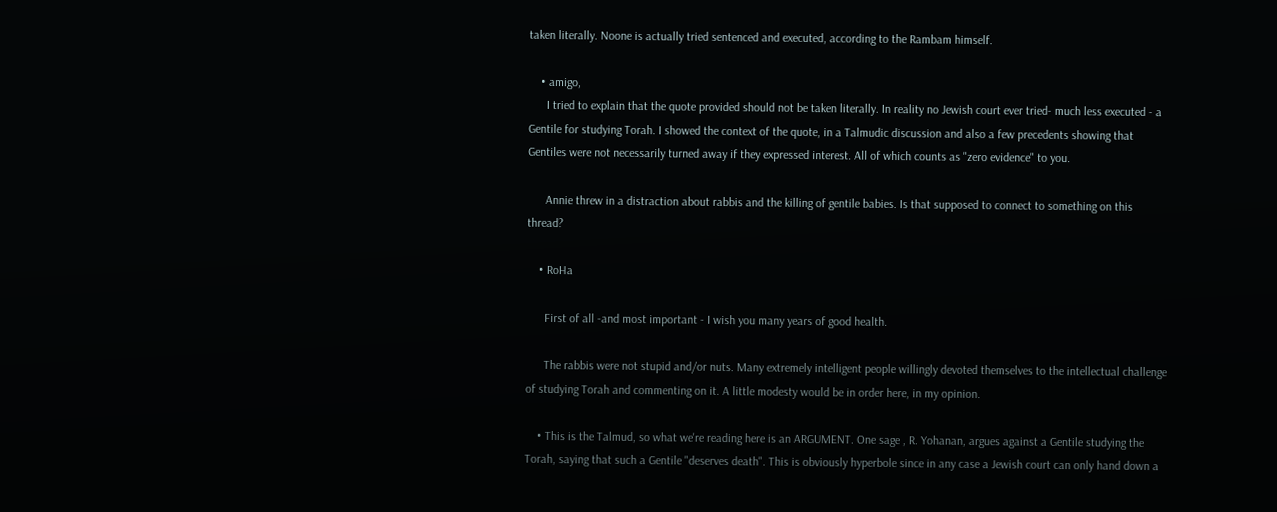taken literally. Noone is actually tried sentenced and executed, according to the Rambam himself.

    • amigo,
      I tried to explain that the quote provided should not be taken literally. In reality no Jewish court ever tried- much less executed - a Gentile for studying Torah. I showed the context of the quote, in a Talmudic discussion and also a few precedents showing that Gentiles were not necessarily turned away if they expressed interest. All of which counts as "zero evidence" to you.

      Annie threw in a distraction about rabbis and the killing of gentile babies. Is that supposed to connect to something on this thread?

    • RoHa

      First of all -and most important - I wish you many years of good health.

      The rabbis were not stupid and/or nuts. Many extremely intelligent people willingly devoted themselves to the intellectual challenge of studying Torah and commenting on it. A little modesty would be in order here, in my opinion.

    • This is the Talmud, so what we're reading here is an ARGUMENT. One sage , R. Yohanan, argues against a Gentile studying the Torah, saying that such a Gentile "deserves death". This is obviously hyperbole since in any case a Jewish court can only hand down a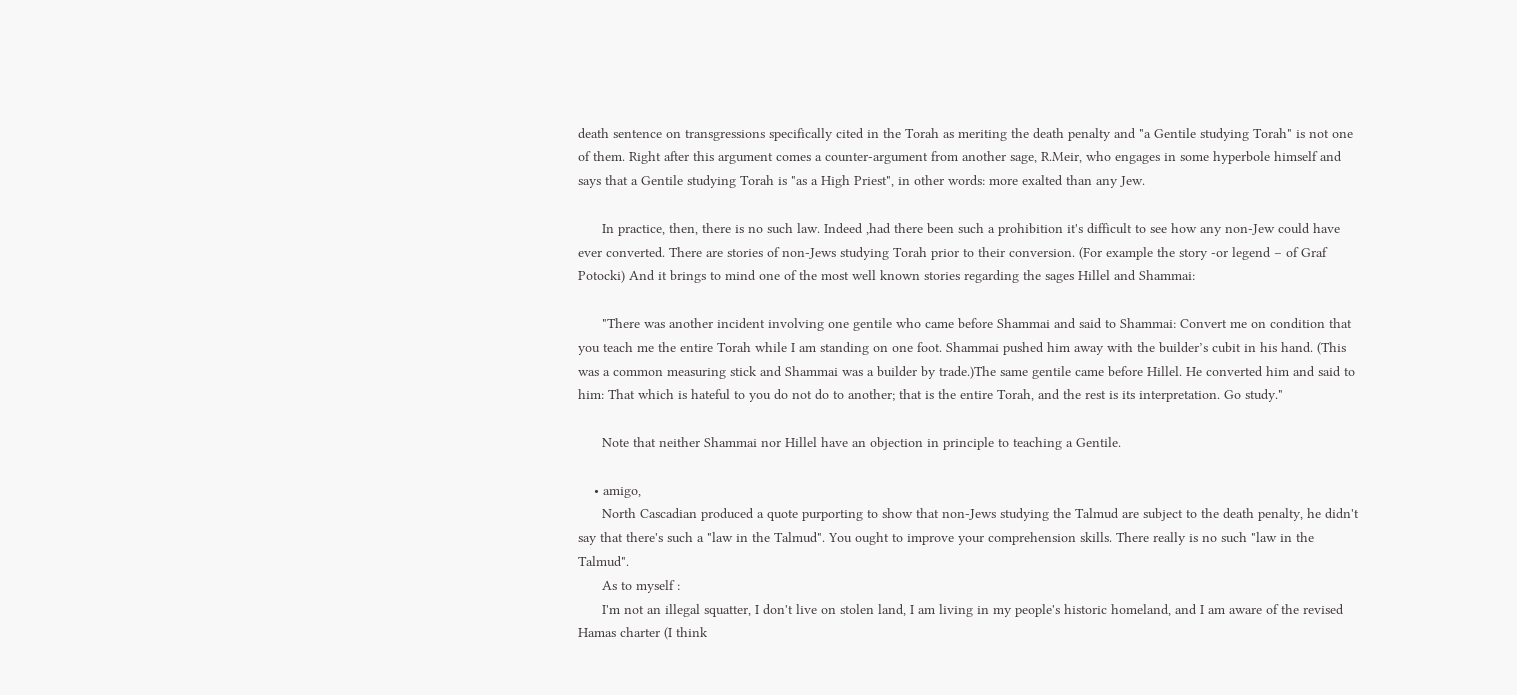death sentence on transgressions specifically cited in the Torah as meriting the death penalty and "a Gentile studying Torah" is not one of them. Right after this argument comes a counter-argument from another sage, R.Meir, who engages in some hyperbole himself and says that a Gentile studying Torah is "as a High Priest", in other words: more exalted than any Jew.

      In practice, then, there is no such law. Indeed ,had there been such a prohibition it's difficult to see how any non-Jew could have ever converted. There are stories of non-Jews studying Torah prior to their conversion. (For example the story -or legend – of Graf Potocki) And it brings to mind one of the most well known stories regarding the sages Hillel and Shammai:

      "There was another incident involving one gentile who came before Shammai and said to Shammai: Convert me on condition that you teach me the entire Torah while I am standing on one foot. Shammai pushed him away with the builder’s cubit in his hand. (This was a common measuring stick and Shammai was a builder by trade.)The same gentile came before Hillel. He converted him and said to him: That which is hateful to you do not do to another; that is the entire Torah, and the rest is its interpretation. Go study."

      Note that neither Shammai nor Hillel have an objection in principle to teaching a Gentile.

    • amigo,
      North Cascadian produced a quote purporting to show that non-Jews studying the Talmud are subject to the death penalty, he didn't say that there's such a "law in the Talmud". You ought to improve your comprehension skills. There really is no such "law in the Talmud".
      As to myself :
      I'm not an illegal squatter, I don't live on stolen land, I am living in my people's historic homeland, and I am aware of the revised Hamas charter (I think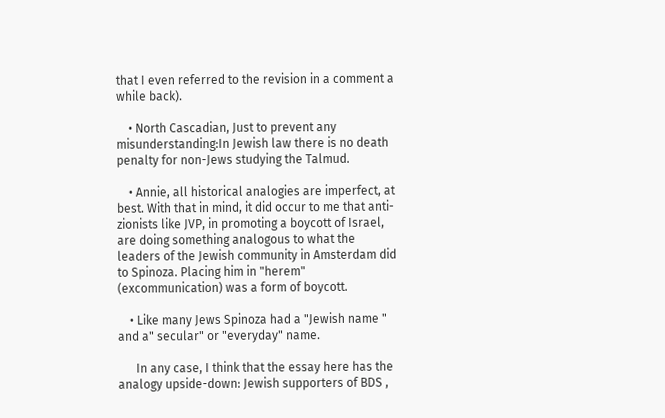that I even referred to the revision in a comment a while back).

    • North Cascadian, Just to prevent any misunderstanding:In Jewish law there is no death penalty for non-Jews studying the Talmud.

    • Annie, all historical analogies are imperfect, at best. With that in mind, it did occur to me that anti-zionists like JVP, in promoting a boycott of Israel, are doing something analogous to what the leaders of the Jewish community in Amsterdam did to Spinoza. Placing him in "herem" (excommunication) was a form of boycott.

    • Like many Jews Spinoza had a "Jewish name " and a" secular" or "everyday" name.

      In any case, I think that the essay here has the analogy upside-down: Jewish supporters of BDS ,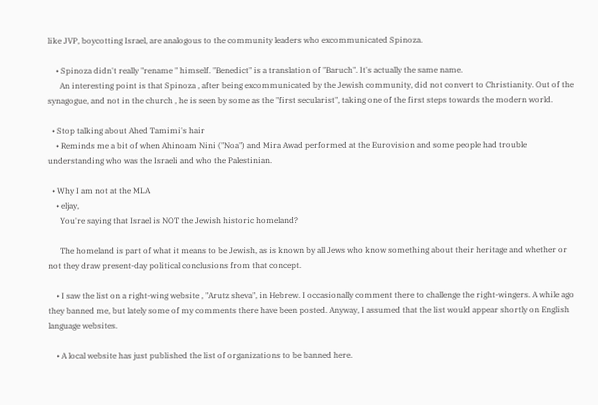like JVP, boycotting Israel, are analogous to the community leaders who excommunicated Spinoza.

    • Spinoza didn't really "rename " himself. "Benedict" is a translation of "Baruch". It's actually the same name.
      An interesting point is that Spinoza , after being excommunicated by the Jewish community, did not convert to Christianity. Out of the synagogue, and not in the church , he is seen by some as the "first secularist", taking one of the first steps towards the modern world.

  • Stop talking about Ahed Tamimi's hair
    • Reminds me a bit of when Ahinoam Nini ("Noa") and Mira Awad performed at the Eurovision and some people had trouble understanding who was the Israeli and who the Palestinian.

  • Why I am not at the MLA
    • eljay,
      You're saying that Israel is NOT the Jewish historic homeland?

      The homeland is part of what it means to be Jewish, as is known by all Jews who know something about their heritage and whether or not they draw present-day political conclusions from that concept.

    • I saw the list on a right-wing website , "Arutz sheva", in Hebrew. I occasionally comment there to challenge the right-wingers. A while ago they banned me, but lately some of my comments there have been posted. Anyway, I assumed that the list would appear shortly on English language websites.

    • A local website has just published the list of organizations to be banned here.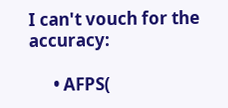I can't vouch for the accuracy:

      • AFPS(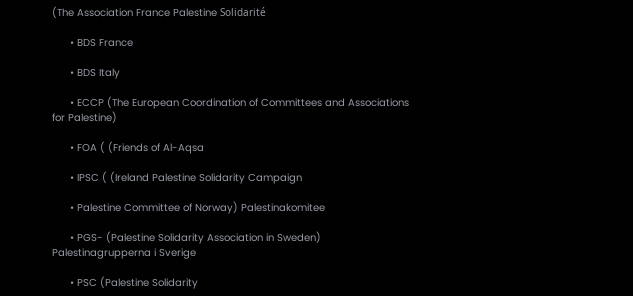(The Association France Palestine Solidarité

      • BDS France

      • BDS Italy

      • ECCP (The European Coordination of Committees and Associations for Palestine)

      • FOA ( (Friends of Al-Aqsa

      • IPSC ( (Ireland Palestine Solidarity Campaign

      • Palestine Committee of Norway) Palestinakomitee

      • PGS- (Palestine Solidarity Association in Sweden) Palestinagrupperna i Sverige

      • PSC (Palestine Solidarity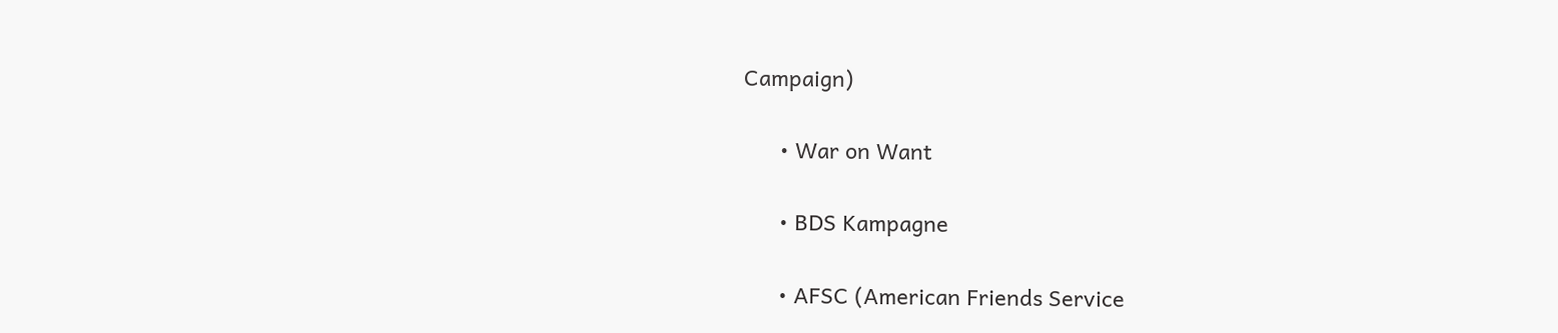Campaign)

      • War on Want

      • BDS Kampagne

      • AFSC (American Friends Service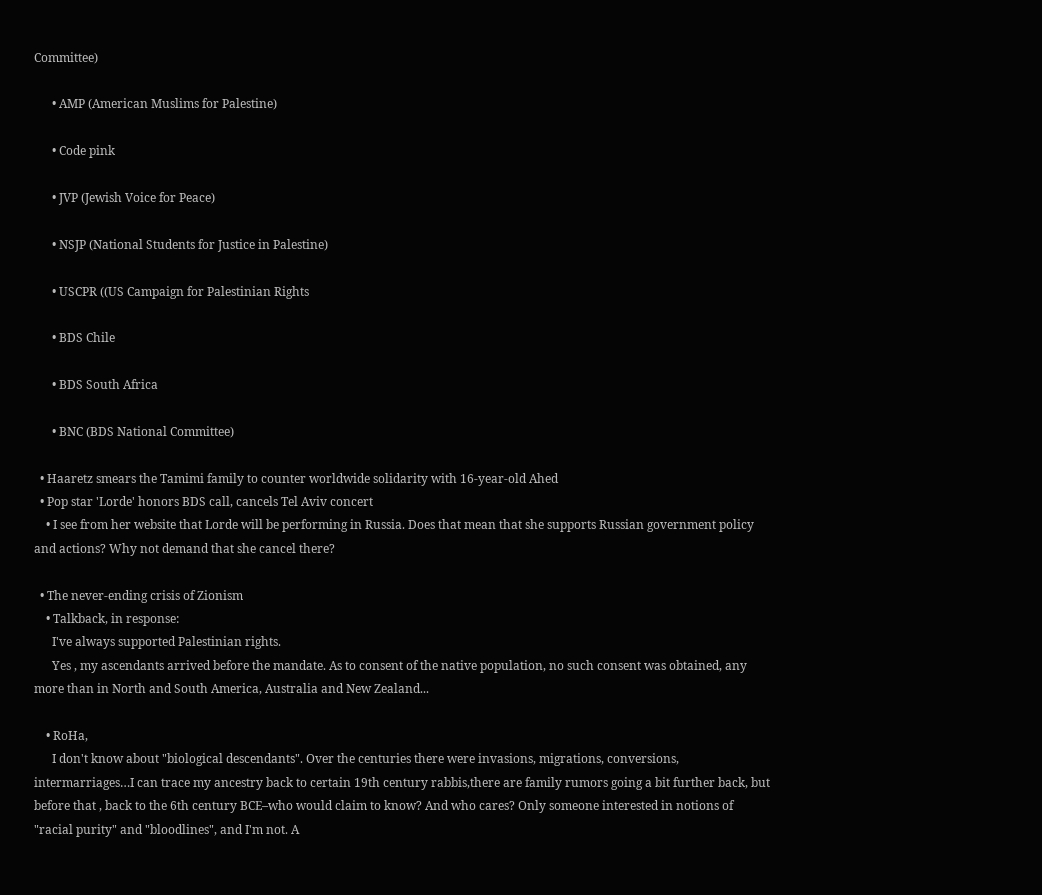Committee)

      • AMP (American Muslims for Palestine)

      • Code pink

      • JVP (Jewish Voice for Peace)

      • NSJP (National Students for Justice in Palestine)

      • USCPR ((US Campaign for Palestinian Rights

      • BDS Chile

      • BDS South Africa

      • BNC (BDS National Committee)

  • Haaretz smears the Tamimi family to counter worldwide solidarity with 16-year-old Ahed
  • Pop star 'Lorde' honors BDS call, cancels Tel Aviv concert
    • I see from her website that Lorde will be performing in Russia. Does that mean that she supports Russian government policy and actions? Why not demand that she cancel there?

  • The never-ending crisis of Zionism
    • Talkback, in response:
      I've always supported Palestinian rights.
      Yes , my ascendants arrived before the mandate. As to consent of the native population, no such consent was obtained, any more than in North and South America, Australia and New Zealand...

    • RoHa,
      I don't know about "biological descendants". Over the centuries there were invasions, migrations, conversions, intermarriages…I can trace my ancestry back to certain 19th century rabbis,there are family rumors going a bit further back, but before that , back to the 6th century BCE–who would claim to know? And who cares? Only someone interested in notions of "racial purity" and "bloodlines", and I'm not. A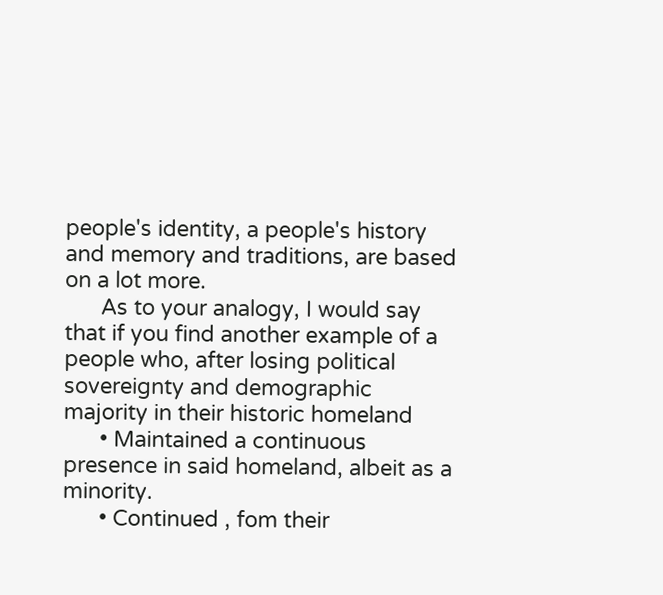people's identity, a people's history and memory and traditions, are based on a lot more.
      As to your analogy, I would say that if you find another example of a people who, after losing political sovereignty and demographic majority in their historic homeland
      • Maintained a continuous presence in said homeland, albeit as a minority.
      • Continued , fom their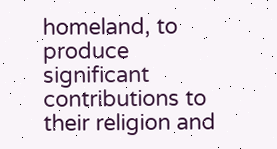homeland, to produce significant contributions to their religion and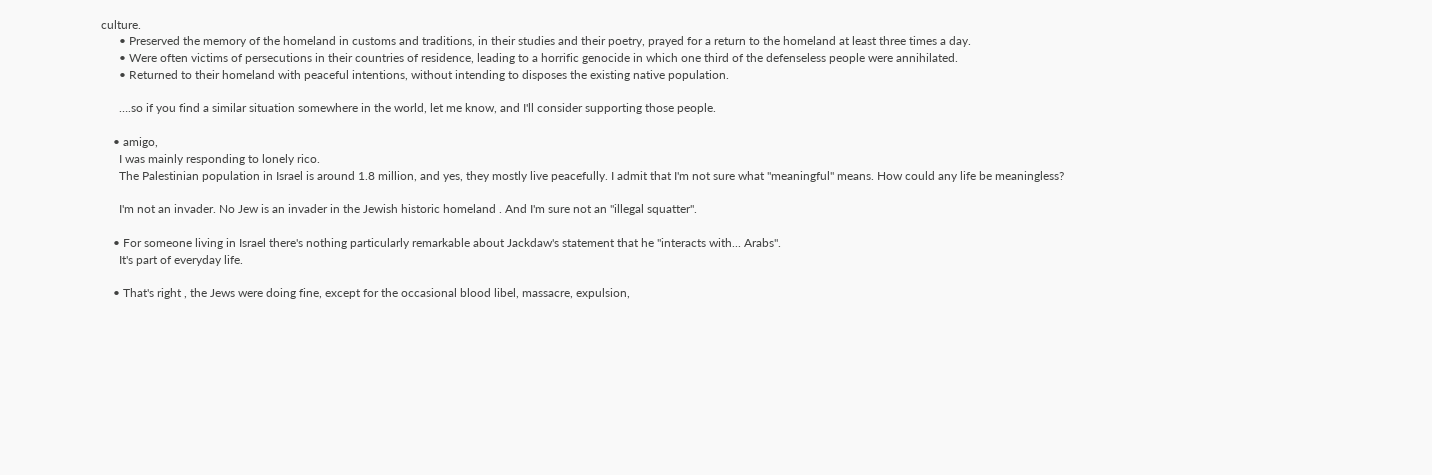culture.
      • Preserved the memory of the homeland in customs and traditions, in their studies and their poetry, prayed for a return to the homeland at least three times a day.
      • Were often victims of persecutions in their countries of residence, leading to a horrific genocide in which one third of the defenseless people were annihilated.
      • Returned to their homeland with peaceful intentions, without intending to disposes the existing native population.

      ….so if you find a similar situation somewhere in the world, let me know, and I'll consider supporting those people.

    • amigo,
      I was mainly responding to lonely rico.
      The Palestinian population in Israel is around 1.8 million, and yes, they mostly live peacefully. I admit that I'm not sure what "meaningful" means. How could any life be meaningless?

      I'm not an invader. No Jew is an invader in the Jewish historic homeland . And I'm sure not an "illegal squatter".

    • For someone living in Israel there's nothing particularly remarkable about Jackdaw's statement that he "interacts with... Arabs".
      It's part of everyday life.

    • That's right , the Jews were doing fine, except for the occasional blood libel, massacre, expulsion,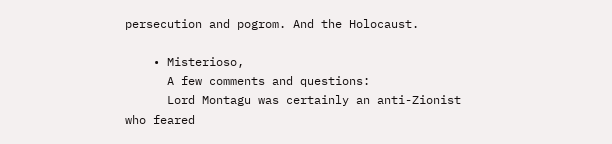persecution and pogrom. And the Holocaust.

    • Misterioso,
      A few comments and questions:
      Lord Montagu was certainly an anti-Zionist who feared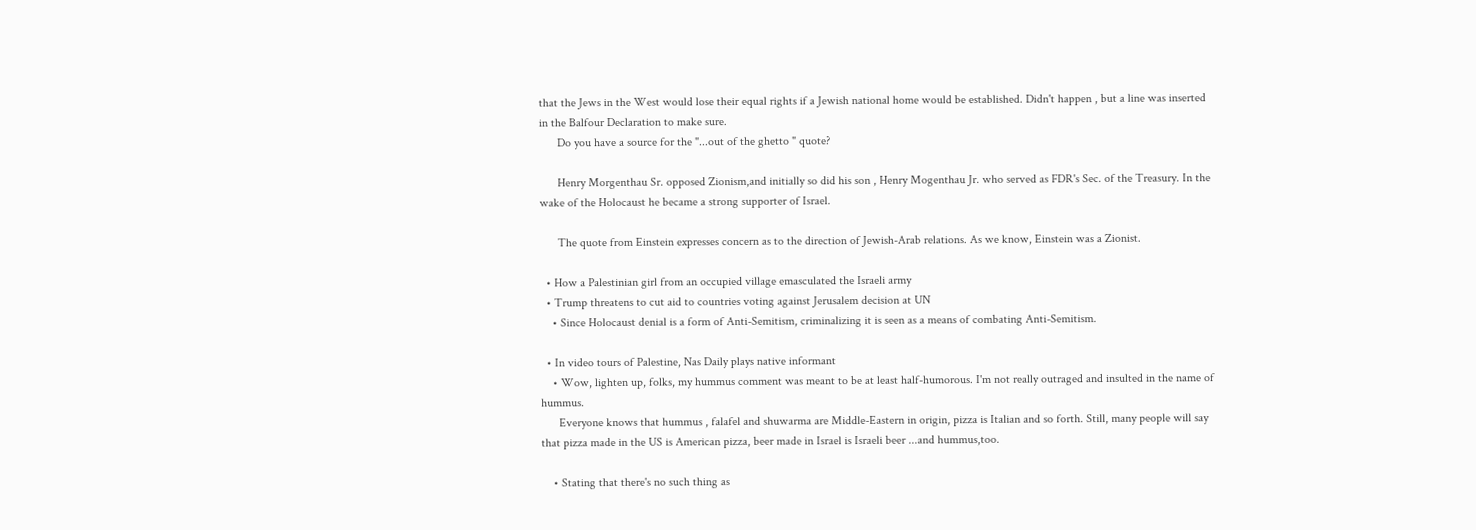that the Jews in the West would lose their equal rights if a Jewish national home would be established. Didn't happen , but a line was inserted in the Balfour Declaration to make sure.
      Do you have a source for the "...out of the ghetto " quote?

      Henry Morgenthau Sr. opposed Zionism,and initially so did his son , Henry Mogenthau Jr. who served as FDR's Sec. of the Treasury. In the wake of the Holocaust he became a strong supporter of Israel.

      The quote from Einstein expresses concern as to the direction of Jewish-Arab relations. As we know, Einstein was a Zionist.

  • How a Palestinian girl from an occupied village emasculated the Israeli army
  • Trump threatens to cut aid to countries voting against Jerusalem decision at UN
    • Since Holocaust denial is a form of Anti-Semitism, criminalizing it is seen as a means of combating Anti-Semitism.

  • In video tours of Palestine, Nas Daily plays native informant
    • Wow, lighten up, folks, my hummus comment was meant to be at least half-humorous. I'm not really outraged and insulted in the name of hummus.
      Everyone knows that hummus , falafel and shuwarma are Middle-Eastern in origin, pizza is Italian and so forth. Still, many people will say that pizza made in the US is American pizza, beer made in Israel is Israeli beer ...and hummus,too.

    • Stating that there's no such thing as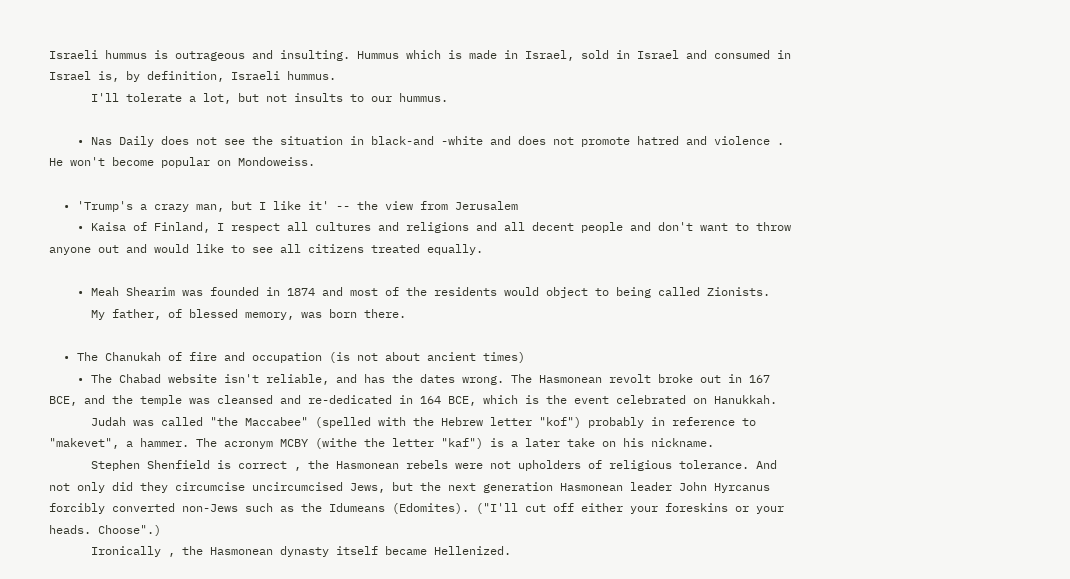Israeli hummus is outrageous and insulting. Hummus which is made in Israel, sold in Israel and consumed in Israel is, by definition, Israeli hummus.
      I'll tolerate a lot, but not insults to our hummus.

    • Nas Daily does not see the situation in black-and -white and does not promote hatred and violence . He won't become popular on Mondoweiss.

  • 'Trump's a crazy man, but I like it' -- the view from Jerusalem
    • Kaisa of Finland, I respect all cultures and religions and all decent people and don't want to throw anyone out and would like to see all citizens treated equally.

    • Meah Shearim was founded in 1874 and most of the residents would object to being called Zionists.
      My father, of blessed memory, was born there.

  • The Chanukah of fire and occupation (is not about ancient times)
    • The Chabad website isn't reliable, and has the dates wrong. The Hasmonean revolt broke out in 167 BCE, and the temple was cleansed and re-dedicated in 164 BCE, which is the event celebrated on Hanukkah.
      Judah was called "the Maccabee" (spelled with the Hebrew letter "kof") probably in reference to "makevet", a hammer. The acronym MCBY (withe the letter "kaf") is a later take on his nickname.
      Stephen Shenfield is correct , the Hasmonean rebels were not upholders of religious tolerance. And not only did they circumcise uncircumcised Jews, but the next generation Hasmonean leader John Hyrcanus forcibly converted non-Jews such as the Idumeans (Edomites). ("I'll cut off either your foreskins or your heads. Choose".)
      Ironically , the Hasmonean dynasty itself became Hellenized.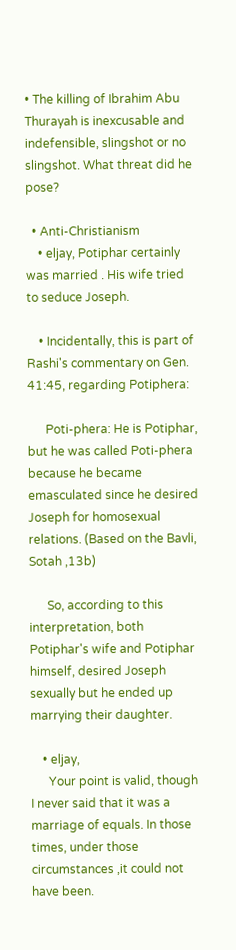• The killing of Ibrahim Abu Thurayah is inexcusable and indefensible, slingshot or no slingshot. What threat did he pose?

  • Anti-Christianism
    • eljay, Potiphar certainly was married . His wife tried to seduce Joseph.

    • Incidentally, this is part of Rashi's commentary on Gen. 41:45, regarding Potiphera:

      Poti-phera: He is Potiphar, but he was called Poti-phera because he became emasculated since he desired Joseph for homosexual relations. (Based on the Bavli, Sotah ,13b)

      So, according to this interpretation, both Potiphar's wife and Potiphar himself, desired Joseph sexually but he ended up marrying their daughter.

    • eljay,
      Your point is valid, though I never said that it was a marriage of equals. In those times, under those circumstances ,it could not have been.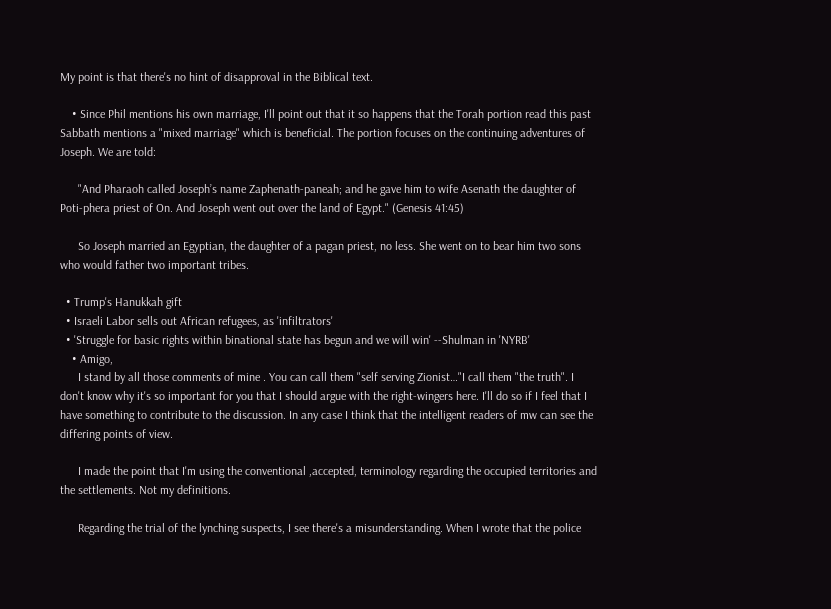My point is that there's no hint of disapproval in the Biblical text.

    • Since Phil mentions his own marriage, I'll point out that it so happens that the Torah portion read this past Sabbath mentions a "mixed marriage" which is beneficial. The portion focuses on the continuing adventures of Joseph. We are told:

      "And Pharaoh called Joseph’s name Zaphenath-paneah; and he gave him to wife Asenath the daughter of Poti-phera priest of On. And Joseph went out over the land of Egypt." (Genesis 41:45)

      So Joseph married an Egyptian, the daughter of a pagan priest, no less. She went on to bear him two sons who would father two important tribes.

  • Trump's Hanukkah gift
  • Israeli Labor sells out African refugees, as 'infiltrators'
  • 'Struggle for basic rights within binational state has begun and we will win' --Shulman in 'NYRB'
    • Amigo,
      I stand by all those comments of mine . You can call them "self serving Zionist…"I call them "the truth". I don't know why it's so important for you that I should argue with the right-wingers here. I'll do so if I feel that I have something to contribute to the discussion. In any case I think that the intelligent readers of mw can see the differing points of view.

      I made the point that I'm using the conventional ,accepted, terminology regarding the occupied territories and the settlements. Not my definitions.

      Regarding the trial of the lynching suspects, I see there's a misunderstanding. When I wrote that the police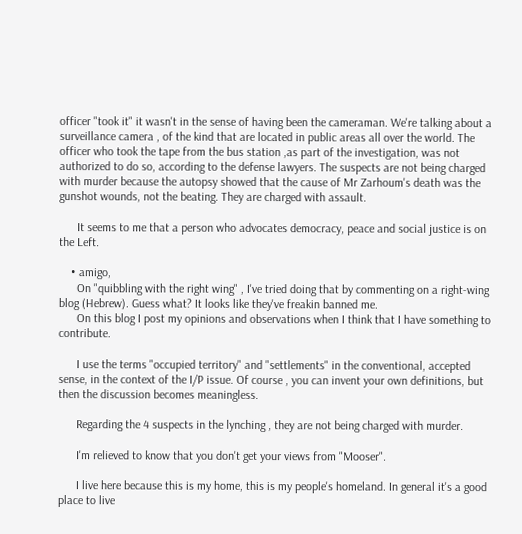officer "took it" it wasn't in the sense of having been the cameraman. We're talking about a surveillance camera , of the kind that are located in public areas all over the world. The officer who took the tape from the bus station ,as part of the investigation, was not authorized to do so, according to the defense lawyers. The suspects are not being charged with murder because the autopsy showed that the cause of Mr Zarhoum's death was the gunshot wounds, not the beating. They are charged with assault.

      It seems to me that a person who advocates democracy, peace and social justice is on the Left.

    • amigo,
      On "quibbling with the right wing" , I've tried doing that by commenting on a right-wing blog (Hebrew). Guess what? It looks like they've freakin banned me.
      On this blog I post my opinions and observations when I think that I have something to contribute.

      I use the terms "occupied territory" and "settlements" in the conventional, accepted sense, in the context of the I/P issue. Of course , you can invent your own definitions, but then the discussion becomes meaningless.

      Regarding the 4 suspects in the lynching , they are not being charged with murder.

      I'm relieved to know that you don't get your views from "Mooser".

      I live here because this is my home, this is my people's homeland. In general it's a good place to live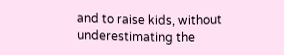and to raise kids, without underestimating the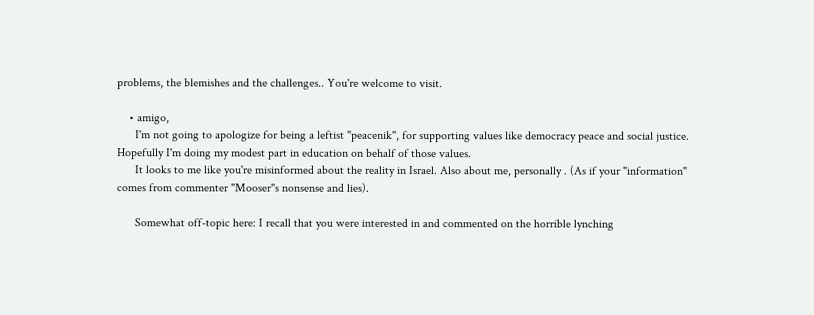problems, the blemishes and the challenges.. You're welcome to visit.

    • amigo,
      I'm not going to apologize for being a leftist "peacenik", for supporting values like democracy peace and social justice. Hopefully I'm doing my modest part in education on behalf of those values.
      It looks to me like you're misinformed about the reality in Israel. Also about me, personally . (As if your "information" comes from commenter "Mooser"s nonsense and lies).

      Somewhat off-topic here: I recall that you were interested in and commented on the horrible lynching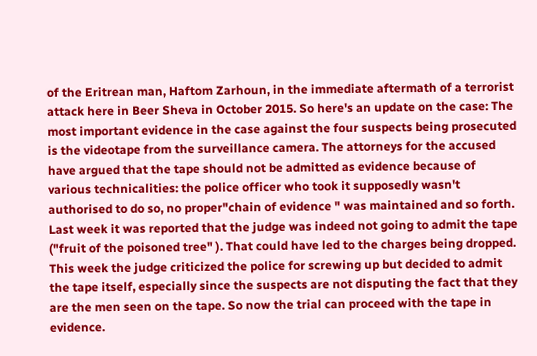of the Eritrean man, Haftom Zarhoun, in the immediate aftermath of a terrorist attack here in Beer Sheva in October 2015. So here's an update on the case: The most important evidence in the case against the four suspects being prosecuted is the videotape from the surveillance camera. The attorneys for the accused have argued that the tape should not be admitted as evidence because of various technicalities: the police officer who took it supposedly wasn't authorised to do so, no proper"chain of evidence " was maintained and so forth. Last week it was reported that the judge was indeed not going to admit the tape ("fruit of the poisoned tree" ). That could have led to the charges being dropped. This week the judge criticized the police for screwing up but decided to admit the tape itself, especially since the suspects are not disputing the fact that they are the men seen on the tape. So now the trial can proceed with the tape in evidence.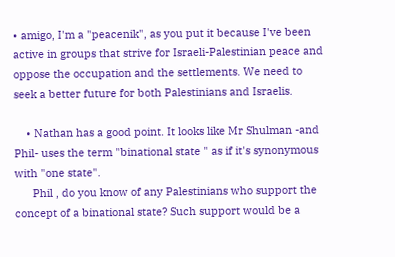• amigo, I'm a "peacenik", as you put it because I've been active in groups that strive for Israeli-Palestinian peace and oppose the occupation and the settlements. We need to seek a better future for both Palestinians and Israelis.

    • Nathan has a good point. It looks like Mr Shulman -and Phil- uses the term "binational state " as if it's synonymous with "one state".
      Phil , do you know of any Palestinians who support the concept of a binational state? Such support would be a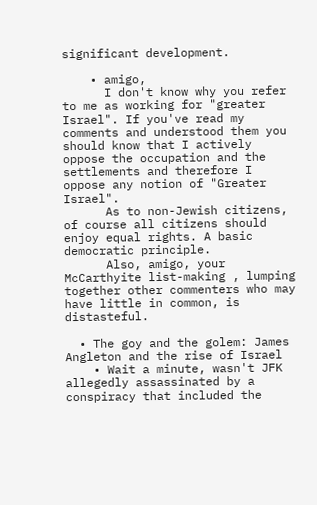significant development.

    • amigo,
      I don't know why you refer to me as working for "greater Israel". If you've read my comments and understood them you should know that I actively oppose the occupation and the settlements and therefore I oppose any notion of "Greater Israel".
      As to non-Jewish citizens, of course all citizens should enjoy equal rights. A basic democratic principle.
      Also, amigo, your McCarthyite list-making , lumping together other commenters who may have little in common, is distasteful.

  • The goy and the golem: James Angleton and the rise of Israel
    • Wait a minute, wasn't JFK allegedly assassinated by a conspiracy that included the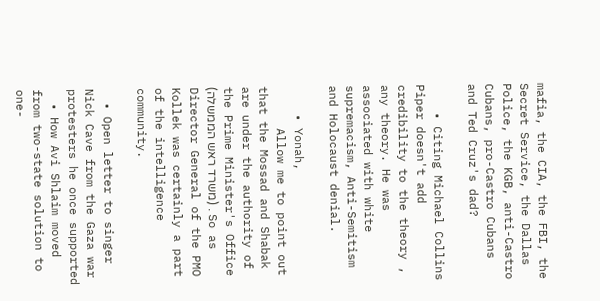mafia, the CIA, the FBI, the Secret Service, the Dallas Police, the KGB, anti-Castro Cubans, pro-Castro Cubans and Ted Cruz's dad?

    • Citing Michael Collins Piper doesn't add credibility to the theory , any theory. He was associated with white supremacism, Anti-Semitism and Holocaust denial.

    • Yonah,
      Allow me to point out that the Mossad and Shabak are under the authority of the Prime Minister's Office (משרד ראש הממשלה) . So as Director General of the PMO Kollek was certainly a part of the intelligence community.

  • Open letter to singer Nick Cave from the Gaza war protesters he once supported
  • How Avi Shlaim moved from two-state solution to one-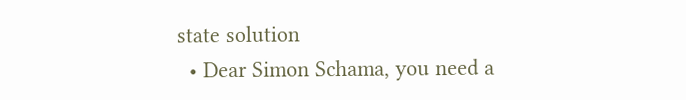state solution
  • Dear Simon Schama, you need a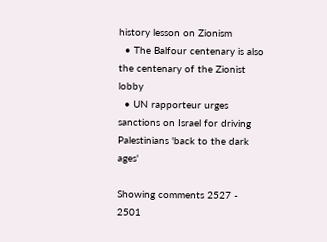history lesson on Zionism
  • The Balfour centenary is also the centenary of the Zionist lobby
  • UN rapporteur urges sanctions on Israel for driving Palestinians 'back to the dark ages'

Showing comments 2527 - 2501